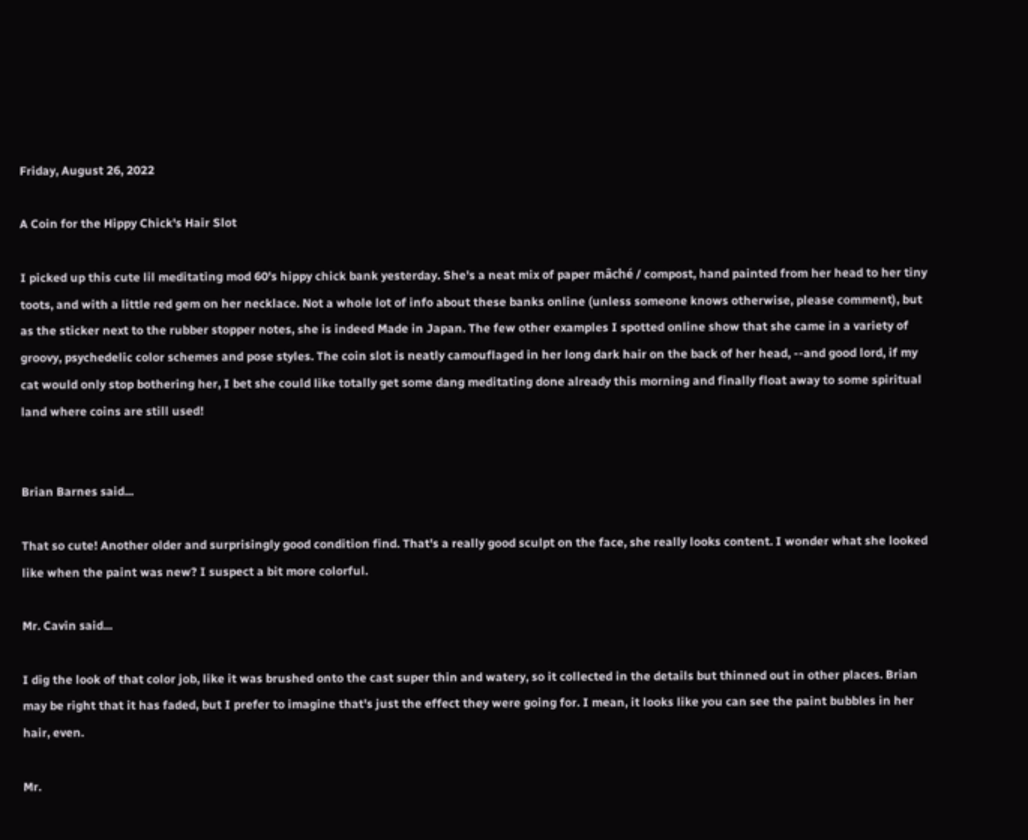Friday, August 26, 2022

A Coin for the Hippy Chick's Hair Slot

I picked up this cute lil meditating mod 60's hippy chick bank yesterday. She's a neat mix of paper mâché / compost, hand painted from her head to her tiny toots, and with a little red gem on her necklace. Not a whole lot of info about these banks online (unless someone knows otherwise, please comment), but as the sticker next to the rubber stopper notes, she is indeed Made in Japan. The few other examples I spotted online show that she came in a variety of groovy, psychedelic color schemes and pose styles. The coin slot is neatly camouflaged in her long dark hair on the back of her head, --and good lord, if my cat would only stop bothering her, I bet she could like totally get some dang meditating done already this morning and finally float away to some spiritual land where coins are still used!


Brian Barnes said...

That so cute! Another older and surprisingly good condition find. That's a really good sculpt on the face, she really looks content. I wonder what she looked like when the paint was new? I suspect a bit more colorful.

Mr. Cavin said...

I dig the look of that color job, like it was brushed onto the cast super thin and watery, so it collected in the details but thinned out in other places. Brian may be right that it has faded, but I prefer to imagine that's just the effect they were going for. I mean, it looks like you can see the paint bubbles in her hair, even.

Mr.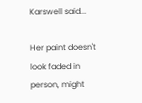Karswell said...

Her paint doesn't look faded in person, might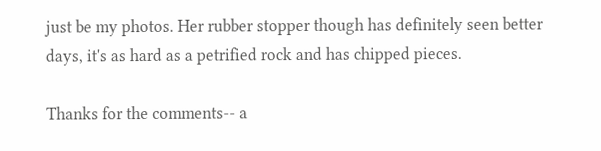just be my photos. Her rubber stopper though has definitely seen better days, it's as hard as a petrified rock and has chipped pieces.

Thanks for the comments-- a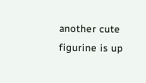another cute figurine is up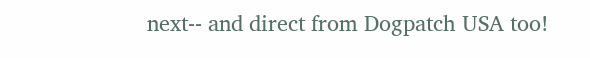next-- and direct from Dogpatch USA too!